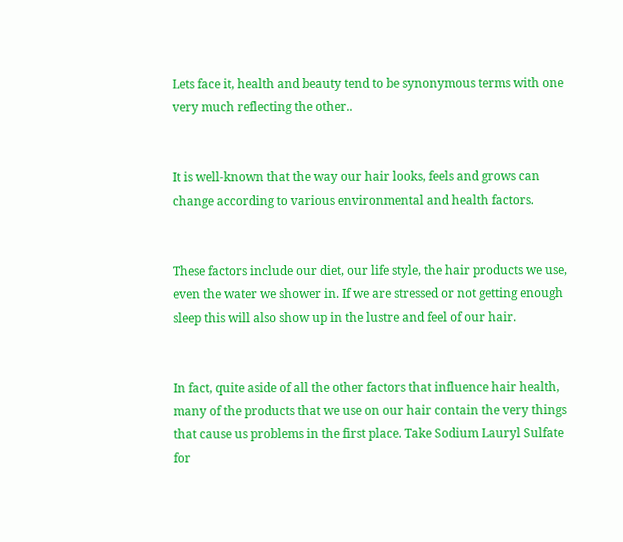Lets face it, health and beauty tend to be synonymous terms with one very much reflecting the other..


It is well-known that the way our hair looks, feels and grows can change according to various environmental and health factors.


These factors include our diet, our life style, the hair products we use, even the water we shower in. If we are stressed or not getting enough sleep this will also show up in the lustre and feel of our hair.


In fact, quite aside of all the other factors that influence hair health, many of the products that we use on our hair contain the very things that cause us problems in the first place. Take Sodium Lauryl Sulfate for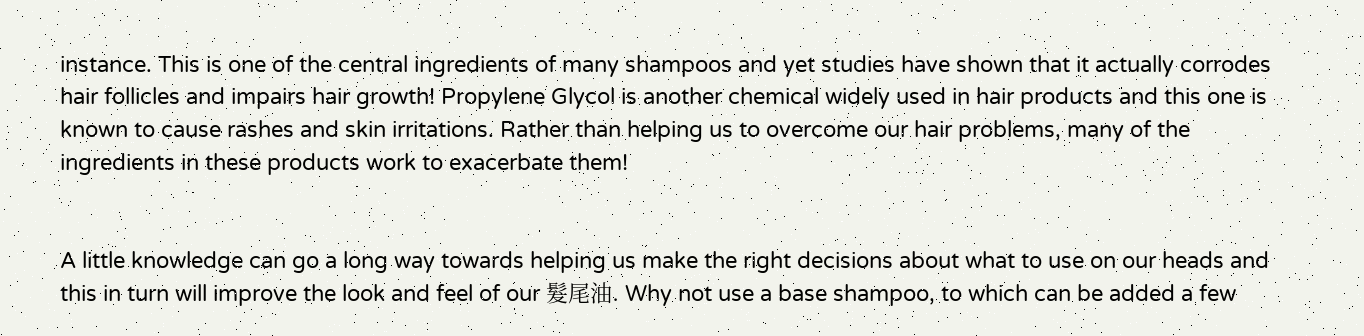instance. This is one of the central ingredients of many shampoos and yet studies have shown that it actually corrodes hair follicles and impairs hair growth! Propylene Glycol is another chemical widely used in hair products and this one is known to cause rashes and skin irritations. Rather than helping us to overcome our hair problems, many of the ingredients in these products work to exacerbate them!


A little knowledge can go a long way towards helping us make the right decisions about what to use on our heads and this in turn will improve the look and feel of our 髮尾油. Why not use a base shampoo, to which can be added a few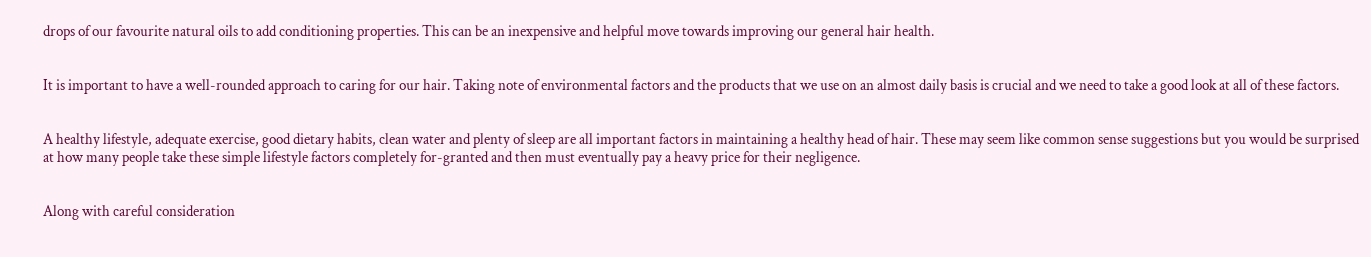drops of our favourite natural oils to add conditioning properties. This can be an inexpensive and helpful move towards improving our general hair health.


It is important to have a well-rounded approach to caring for our hair. Taking note of environmental factors and the products that we use on an almost daily basis is crucial and we need to take a good look at all of these factors.


A healthy lifestyle, adequate exercise, good dietary habits, clean water and plenty of sleep are all important factors in maintaining a healthy head of hair. These may seem like common sense suggestions but you would be surprised at how many people take these simple lifestyle factors completely for-granted and then must eventually pay a heavy price for their negligence.


Along with careful consideration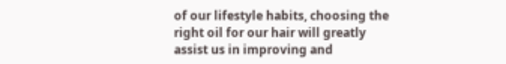of our lifestyle habits, choosing the right oil for our hair will greatly assist us in improving and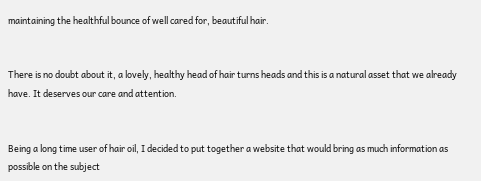maintaining the healthful bounce of well cared for, beautiful hair.


There is no doubt about it, a lovely, healthy head of hair turns heads and this is a natural asset that we already have. It deserves our care and attention.


Being a long time user of hair oil, I decided to put together a website that would bring as much information as possible on the subject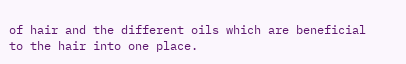of hair and the different oils which are beneficial to the hair into one place.